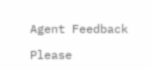Agent Feedback

Please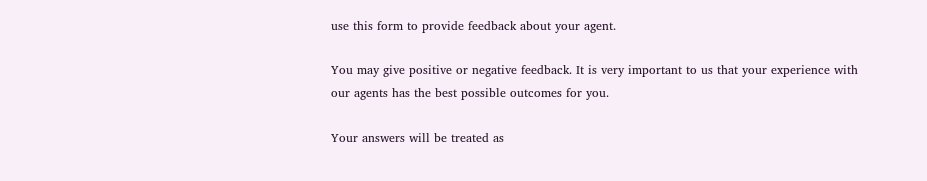use this form to provide feedback about your agent.

You may give positive or negative feedback. It is very important to us that your experience with our agents has the best possible outcomes for you.

Your answers will be treated as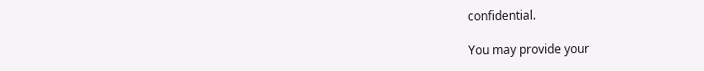confidential.

You may provide your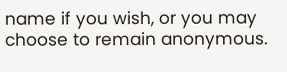name if you wish, or you may choose to remain anonymous.